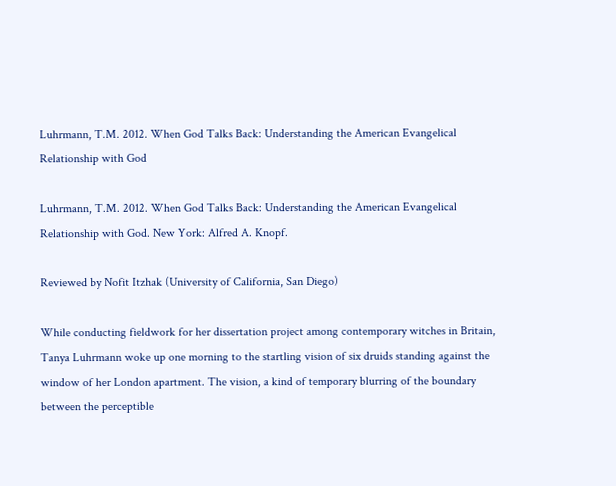Luhrmann, T.M. 2012. When God Talks Back: Understanding the American Evangelical Relationship with God

Luhrmann, T.M. 2012. When God Talks Back: Understanding the American Evangelical Relationship with God. New York: Alfred A. Knopf.

Reviewed by Nofit Itzhak (University of California, San Diego)

While conducting fieldwork for her dissertation project among contemporary witches in Britain, Tanya Luhrmann woke up one morning to the startling vision of six druids standing against the window of her London apartment. The vision, a kind of temporary blurring of the boundary between the perceptible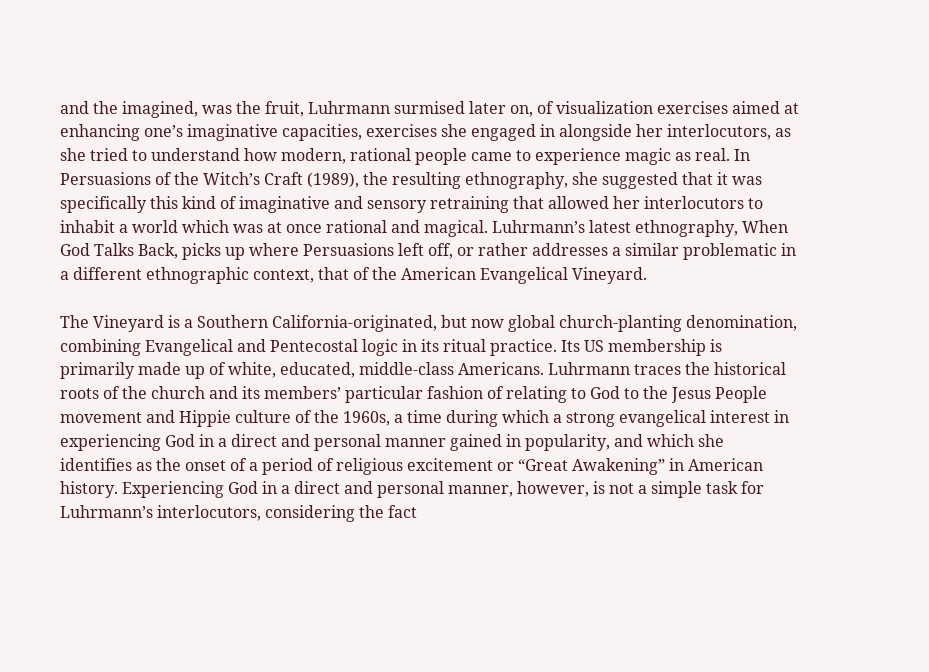and the imagined, was the fruit, Luhrmann surmised later on, of visualization exercises aimed at enhancing one’s imaginative capacities, exercises she engaged in alongside her interlocutors, as she tried to understand how modern, rational people came to experience magic as real. In Persuasions of the Witch’s Craft (1989), the resulting ethnography, she suggested that it was specifically this kind of imaginative and sensory retraining that allowed her interlocutors to inhabit a world which was at once rational and magical. Luhrmann’s latest ethnography, When God Talks Back, picks up where Persuasions left off, or rather addresses a similar problematic in a different ethnographic context, that of the American Evangelical Vineyard.

The Vineyard is a Southern California-originated, but now global church-planting denomination, combining Evangelical and Pentecostal logic in its ritual practice. Its US membership is primarily made up of white, educated, middle-class Americans. Luhrmann traces the historical roots of the church and its members’ particular fashion of relating to God to the Jesus People movement and Hippie culture of the 1960s, a time during which a strong evangelical interest in experiencing God in a direct and personal manner gained in popularity, and which she identifies as the onset of a period of religious excitement or “Great Awakening” in American history. Experiencing God in a direct and personal manner, however, is not a simple task for Luhrmann’s interlocutors, considering the fact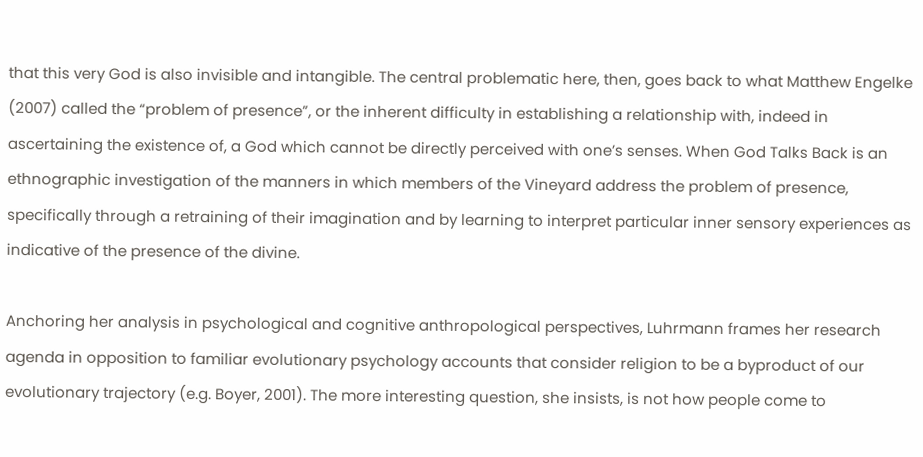that this very God is also invisible and intangible. The central problematic here, then, goes back to what Matthew Engelke (2007) called the “problem of presence”, or the inherent difficulty in establishing a relationship with, indeed in ascertaining the existence of, a God which cannot be directly perceived with one’s senses. When God Talks Back is an ethnographic investigation of the manners in which members of the Vineyard address the problem of presence, specifically through a retraining of their imagination and by learning to interpret particular inner sensory experiences as indicative of the presence of the divine.

Anchoring her analysis in psychological and cognitive anthropological perspectives, Luhrmann frames her research agenda in opposition to familiar evolutionary psychology accounts that consider religion to be a byproduct of our evolutionary trajectory (e.g. Boyer, 2001). The more interesting question, she insists, is not how people come to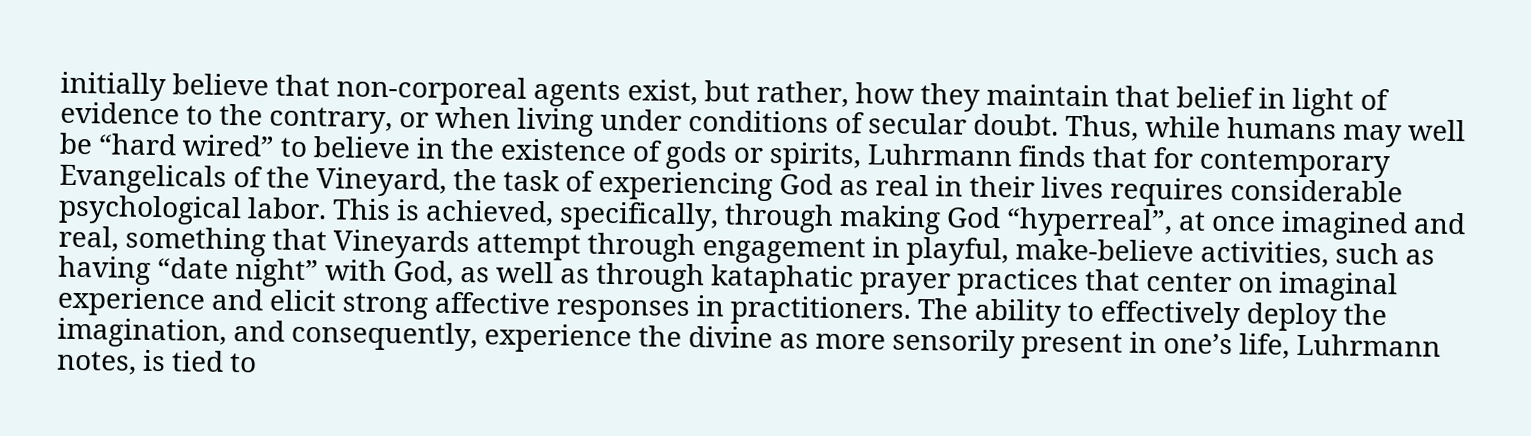initially believe that non-corporeal agents exist, but rather, how they maintain that belief in light of evidence to the contrary, or when living under conditions of secular doubt. Thus, while humans may well be “hard wired” to believe in the existence of gods or spirits, Luhrmann finds that for contemporary Evangelicals of the Vineyard, the task of experiencing God as real in their lives requires considerable psychological labor. This is achieved, specifically, through making God “hyperreal”, at once imagined and real, something that Vineyards attempt through engagement in playful, make-believe activities, such as having “date night” with God, as well as through kataphatic prayer practices that center on imaginal experience and elicit strong affective responses in practitioners. The ability to effectively deploy the imagination, and consequently, experience the divine as more sensorily present in one’s life, Luhrmann notes, is tied to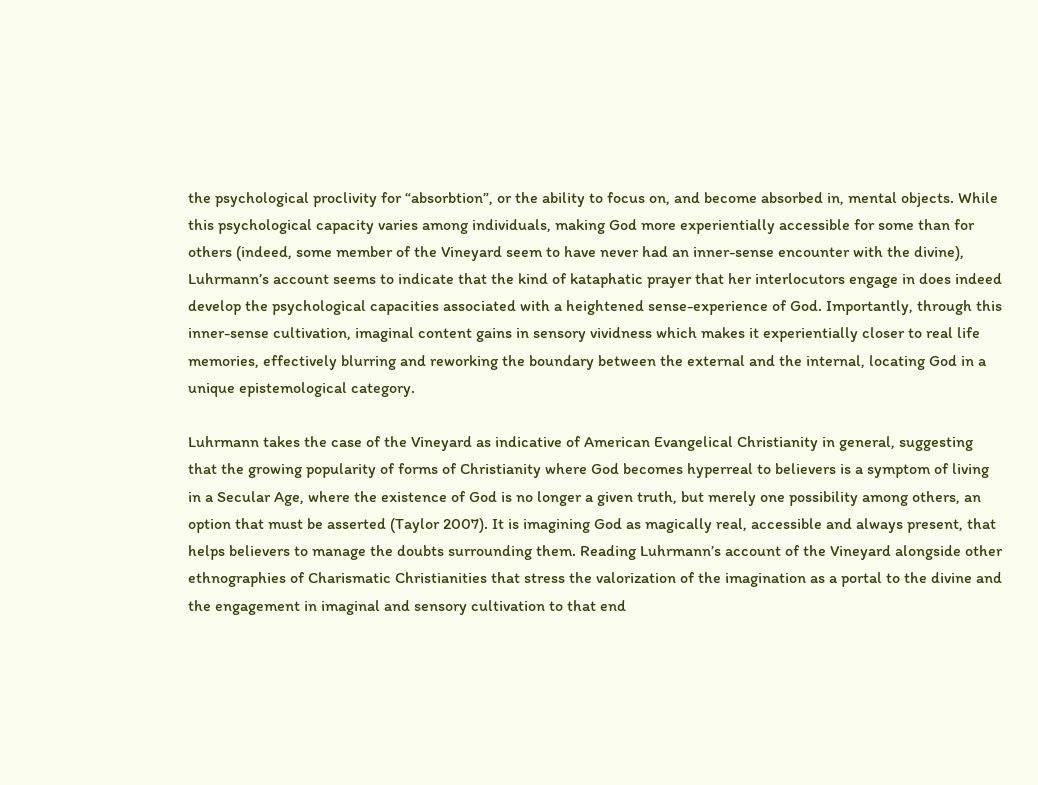the psychological proclivity for “absorbtion”, or the ability to focus on, and become absorbed in, mental objects. While this psychological capacity varies among individuals, making God more experientially accessible for some than for others (indeed, some member of the Vineyard seem to have never had an inner-sense encounter with the divine), Luhrmann’s account seems to indicate that the kind of kataphatic prayer that her interlocutors engage in does indeed develop the psychological capacities associated with a heightened sense-experience of God. Importantly, through this inner-sense cultivation, imaginal content gains in sensory vividness which makes it experientially closer to real life memories, effectively blurring and reworking the boundary between the external and the internal, locating God in a unique epistemological category.

Luhrmann takes the case of the Vineyard as indicative of American Evangelical Christianity in general, suggesting that the growing popularity of forms of Christianity where God becomes hyperreal to believers is a symptom of living in a Secular Age, where the existence of God is no longer a given truth, but merely one possibility among others, an option that must be asserted (Taylor 2007). It is imagining God as magically real, accessible and always present, that helps believers to manage the doubts surrounding them. Reading Luhrmann’s account of the Vineyard alongside other ethnographies of Charismatic Christianities that stress the valorization of the imagination as a portal to the divine and the engagement in imaginal and sensory cultivation to that end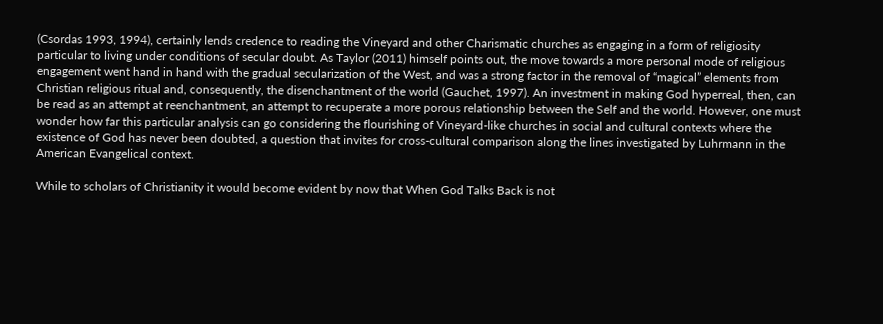(Csordas 1993, 1994), certainly lends credence to reading the Vineyard and other Charismatic churches as engaging in a form of religiosity particular to living under conditions of secular doubt. As Taylor (2011) himself points out, the move towards a more personal mode of religious engagement went hand in hand with the gradual secularization of the West, and was a strong factor in the removal of “magical” elements from Christian religious ritual and, consequently, the disenchantment of the world (Gauchet, 1997). An investment in making God hyperreal, then, can be read as an attempt at reenchantment, an attempt to recuperate a more porous relationship between the Self and the world. However, one must wonder how far this particular analysis can go considering the flourishing of Vineyard-like churches in social and cultural contexts where the existence of God has never been doubted, a question that invites for cross-cultural comparison along the lines investigated by Luhrmann in the American Evangelical context.

While to scholars of Christianity it would become evident by now that When God Talks Back is not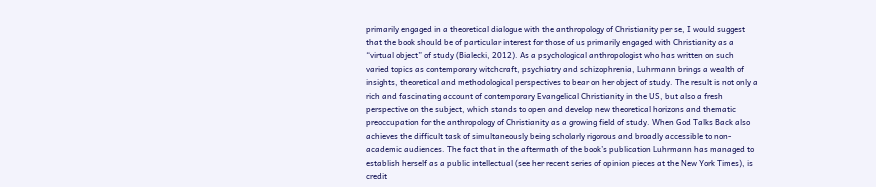primarily engaged in a theoretical dialogue with the anthropology of Christianity per se, I would suggest that the book should be of particular interest for those of us primarily engaged with Christianity as a “virtual object” of study (Bialecki, 2012). As a psychological anthropologist who has written on such varied topics as contemporary witchcraft, psychiatry and schizophrenia, Luhrmann brings a wealth of insights, theoretical and methodological perspectives to bear on her object of study. The result is not only a rich and fascinating account of contemporary Evangelical Christianity in the US, but also a fresh perspective on the subject, which stands to open and develop new theoretical horizons and thematic preoccupation for the anthropology of Christianity as a growing field of study. When God Talks Back also achieves the difficult task of simultaneously being scholarly rigorous and broadly accessible to non-academic audiences. The fact that in the aftermath of the book’s publication Luhrmann has managed to establish herself as a public intellectual (see her recent series of opinion pieces at the New York Times), is credit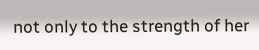not only to the strength of her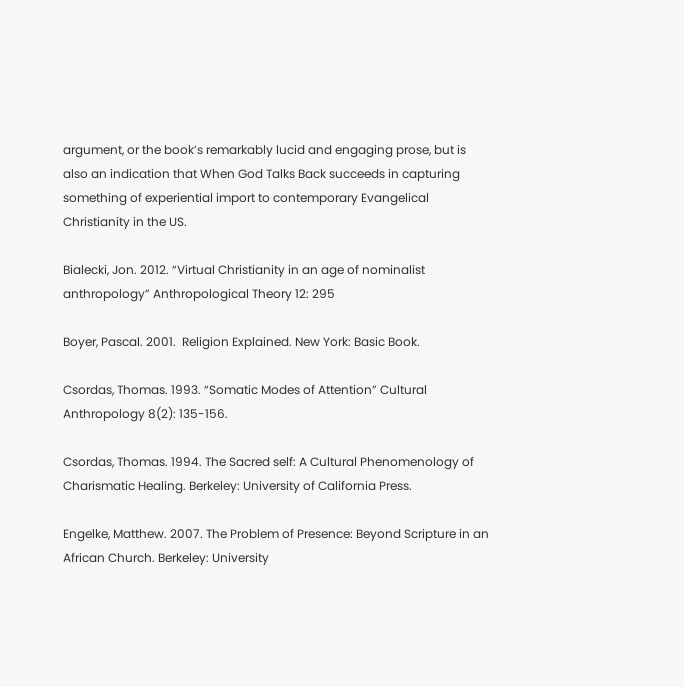argument, or the book’s remarkably lucid and engaging prose, but is also an indication that When God Talks Back succeeds in capturing something of experiential import to contemporary Evangelical Christianity in the US.

Bialecki, Jon. 2012. “Virtual Christianity in an age of nominalist anthropology” Anthropological Theory 12: 295

Boyer, Pascal. 2001.  Religion Explained. New York: Basic Book.

Csordas, Thomas. 1993. “Somatic Modes of Attention” Cultural Anthropology 8(2): 135-156.

Csordas, Thomas. 1994. The Sacred self: A Cultural Phenomenology of Charismatic Healing. Berkeley: University of California Press.

Engelke, Matthew. 2007. The Problem of Presence: Beyond Scripture in an African Church. Berkeley: University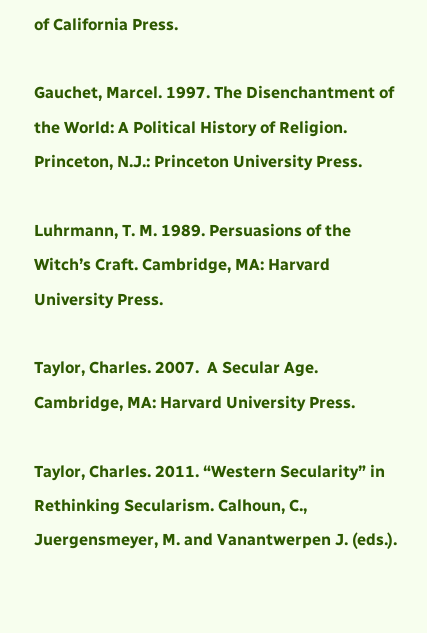of California Press.

Gauchet, Marcel. 1997. The Disenchantment of the World: A Political History of Religion. Princeton, N.J.: Princeton University Press.

Luhrmann, T. M. 1989. Persuasions of the Witch’s Craft. Cambridge, MA: Harvard University Press.

Taylor, Charles. 2007.  A Secular Age. Cambridge, MA: Harvard University Press.

Taylor, Charles. 2011. “Western Secularity” in Rethinking Secularism. Calhoun, C., Juergensmeyer, M. and Vanantwerpen J. (eds.).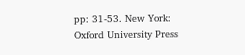pp: 31-53. New York: Oxford University Press